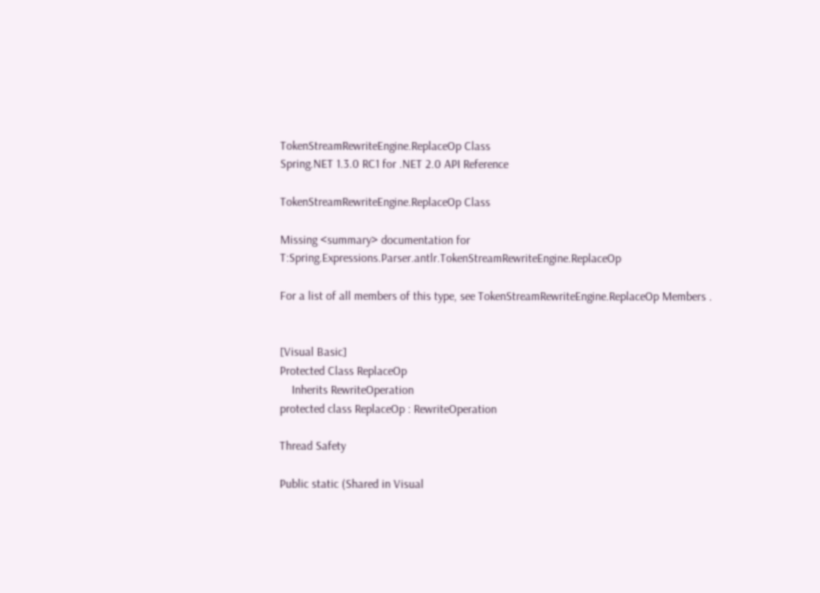TokenStreamRewriteEngine.ReplaceOp Class
Spring.NET 1.3.0 RC1 for .NET 2.0 API Reference

TokenStreamRewriteEngine.ReplaceOp Class

Missing <summary> documentation for T:Spring.Expressions.Parser.antlr.TokenStreamRewriteEngine.ReplaceOp

For a list of all members of this type, see TokenStreamRewriteEngine.ReplaceOp Members .


[Visual Basic]
Protected Class ReplaceOp
    Inherits RewriteOperation
protected class ReplaceOp : RewriteOperation

Thread Safety

Public static (Shared in Visual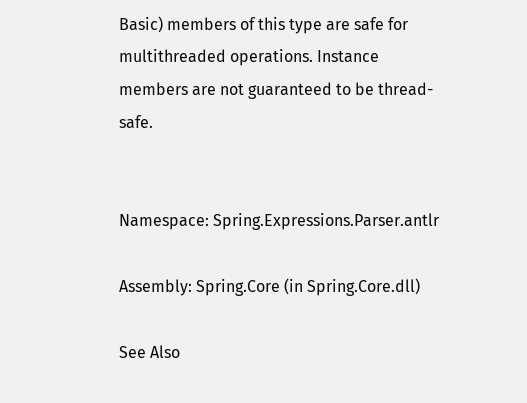Basic) members of this type are safe for multithreaded operations. Instance members are not guaranteed to be thread-safe.


Namespace: Spring.Expressions.Parser.antlr

Assembly: Spring.Core (in Spring.Core.dll)

See Also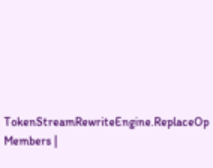TokenStreamRewriteEngine.ReplaceOp Members |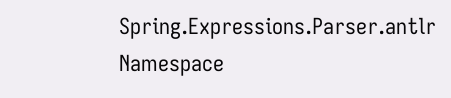Spring.Expressions.Parser.antlr Namespace